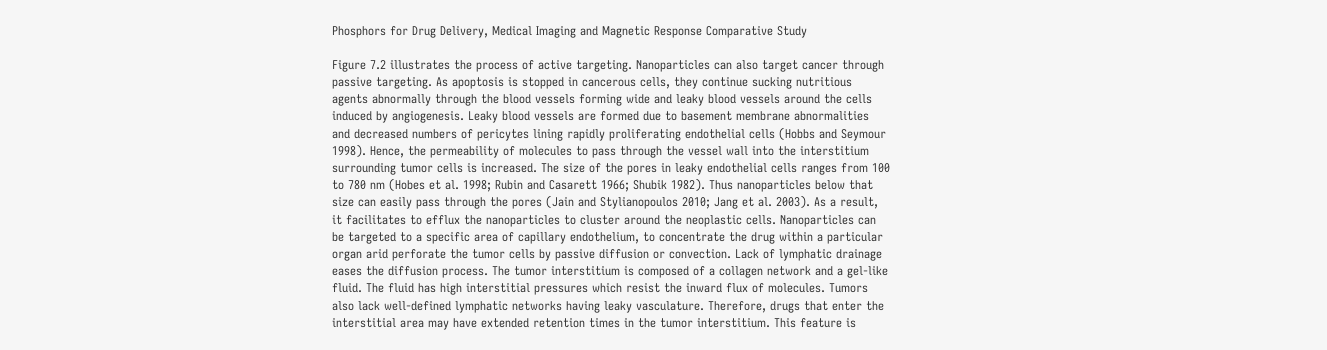Phosphors for Drug Delivery, Medical Imaging and Magnetic Response Comparative Study

Figure 7.2 illustrates the process of active targeting. Nanoparticles can also target cancer through passive targeting. As apoptosis is stopped in cancerous cells, they continue sucking nutritious agents abnormally through the blood vessels forming wide and leaky blood vessels around the cells induced by angiogenesis. Leaky blood vessels are formed due to basement membrane abnormalities and decreased numbers of pericytes lining rapidly proliferating endothelial cells (Hobbs and Seymour 1998). Hence, the permeability of molecules to pass through the vessel wall into the interstitium surrounding tumor cells is increased. The size of the pores in leaky endothelial cells ranges from 100 to 780 nm (Hobes et al. 1998; Rubin and Casarett 1966; Shubik 1982). Thus nanoparticles below that size can easily pass through the pores (Jain and Stylianopoulos 2010; Jang et al. 2003). As a result, it facilitates to efflux the nanoparticles to cluster around the neoplastic cells. Nanoparticles can be targeted to a specific area of capillary endothelium, to concentrate the drug within a particular organ arid perforate the tumor cells by passive diffusion or convection. Lack of lymphatic drainage eases the diffusion process. The tumor interstitium is composed of a collagen network and a gel-like fluid. The fluid has high interstitial pressures which resist the inward flux of molecules. Tumors also lack well-defined lymphatic networks having leaky vasculature. Therefore, drugs that enter the interstitial area may have extended retention times in the tumor interstitium. This feature is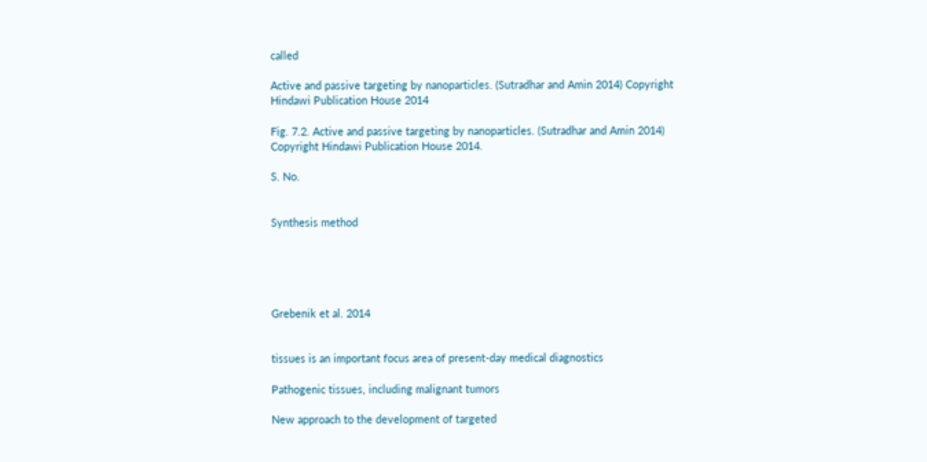called

Active and passive targeting by nanoparticles. (Sutradhar and Amin 2014) Copyright Hindawi Publication House 2014

Fig. 7.2. Active and passive targeting by nanoparticles. (Sutradhar and Amin 2014) Copyright Hindawi Publication House 2014.

S. No.


Synthesis method





Grebenik et al. 2014


tissues is an important focus area of present-day medical diagnostics

Pathogenic tissues, including malignant tumors

New approach to the development of targeted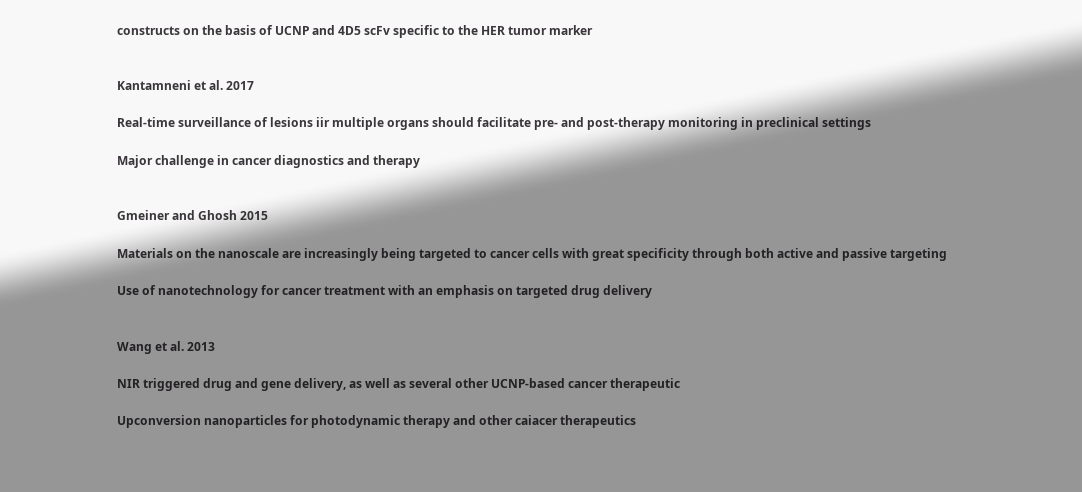constructs on the basis of UCNP and 4D5 scFv specific to the HER tumor marker


Kantamneni et al. 2017

Real-time surveillance of lesions iir multiple organs should facilitate pre- and post-therapy monitoring in preclinical settings

Major challenge in cancer diagnostics and therapy


Gmeiner and Ghosh 2015

Materials on the nanoscale are increasingly being targeted to cancer cells with great specificity through both active and passive targeting

Use of nanotechnology for cancer treatment with an emphasis on targeted drug delivery


Wang et al. 2013

NIR triggered drug and gene delivery, as well as several other UCNP-based cancer therapeutic

Upconversion nanoparticles for photodynamic therapy and other caiacer therapeutics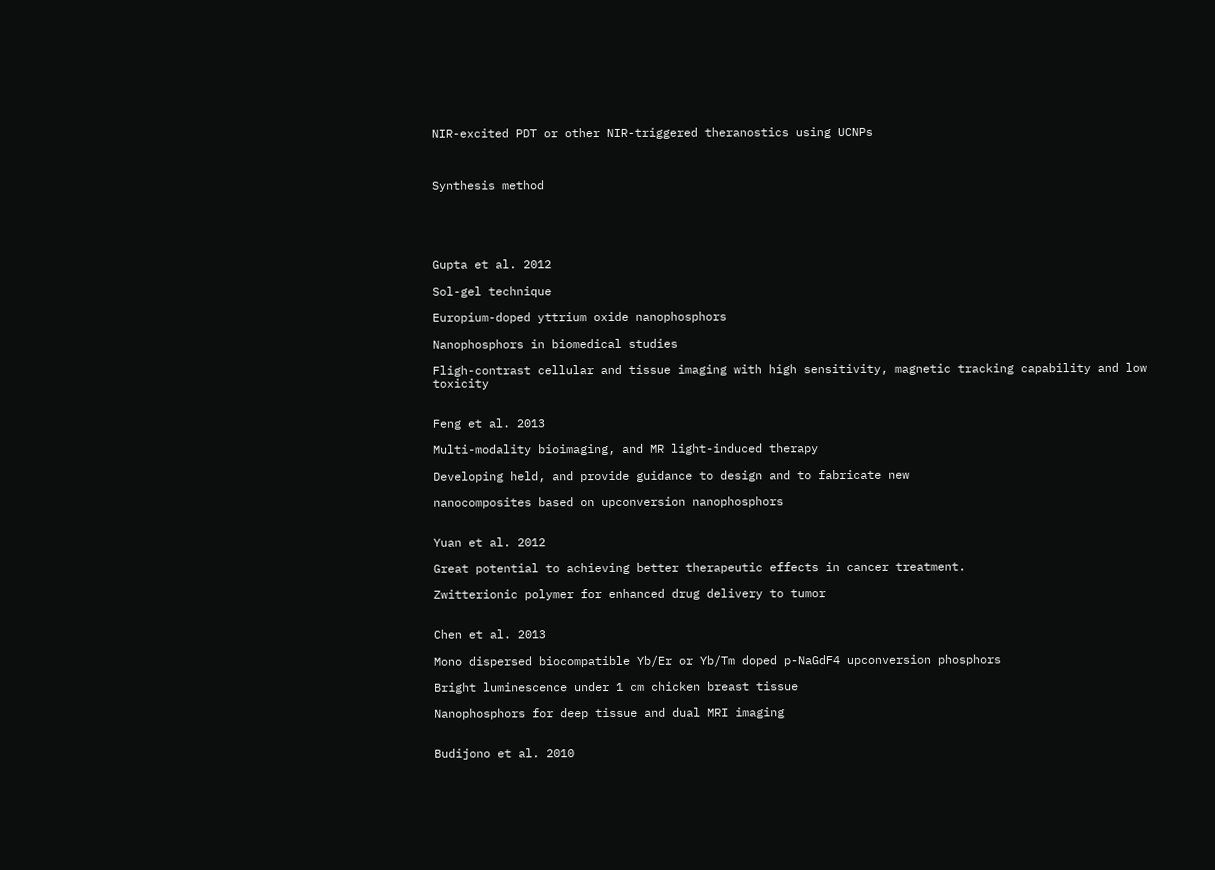NIR-excited PDT or other NIR-triggered theranostics using UCNPs



Synthesis method





Gupta et al. 2012

Sol-gel technique

Europium-doped yttrium oxide nanophosphors

Nanophosphors in biomedical studies

Fligh-contrast cellular and tissue imaging with high sensitivity, magnetic tracking capability and low toxicity


Feng et al. 2013

Multi-modality bioimaging, and MR light-induced therapy

Developing held, and provide guidance to design and to fabricate new

nanocomposites based on upconversion nanophosphors


Yuan et al. 2012

Great potential to achieving better therapeutic effects in cancer treatment.

Zwitterionic polymer for enhanced drug delivery to tumor


Chen et al. 2013

Mono dispersed biocompatible Yb/Er or Yb/Tm doped p-NaGdF4 upconversion phosphors

Bright luminescence under 1 cm chicken breast tissue

Nanophosphors for deep tissue and dual MRI imaging


Budijono et al. 2010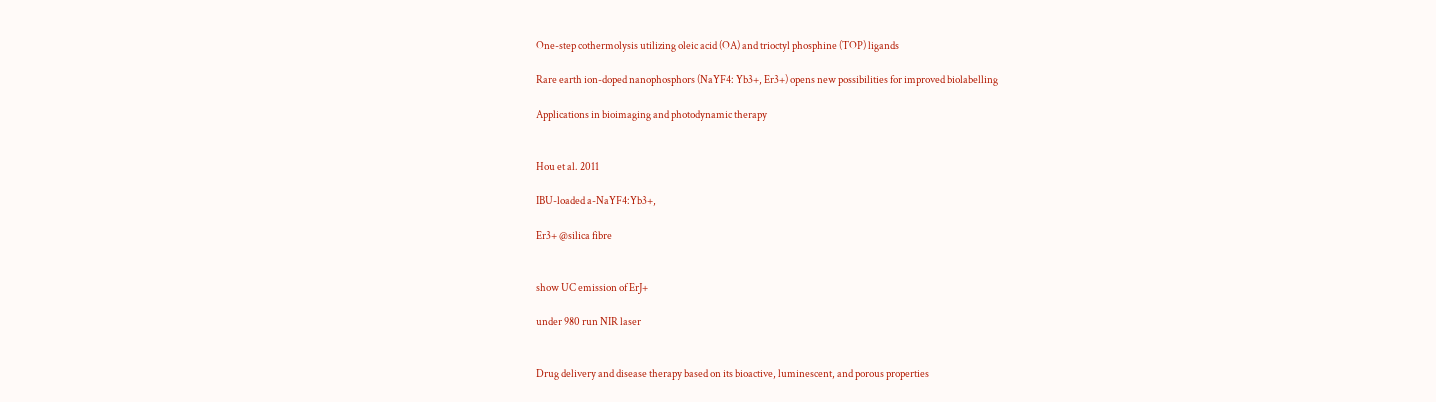One-step cothermolysis utilizing oleic acid (OA) and trioctyl phosphine (TOP) ligands

Rare earth ion-doped nanophosphors (NaYF4: Yb3+, Er3+) opens new possibilities for improved biolabelling

Applications in bioimaging and photodynamic therapy


Hou et al. 2011

IBU-loaded a-NaYF4:Yb3+,

Er3+ @silica fibre


show UC emission of ErJ+

under 980 run NIR laser


Drug delivery and disease therapy based on its bioactive, luminescent, and porous properties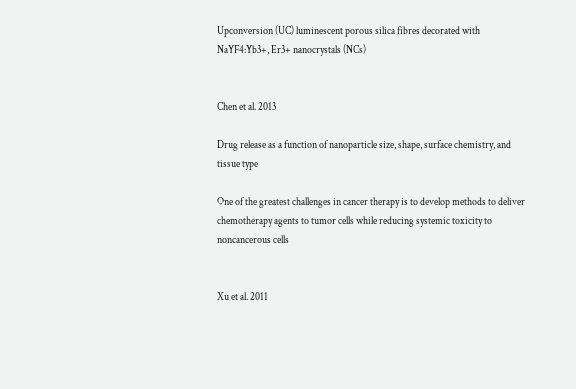Upconversion (UC) luminescent porous silica fibres decorated with NaYF4:Yb3+, Er3+ nanocrystals (NCs)


Chen et al. 2013

Drug release as a function of nanoparticle size, shape, surface chemistry, and tissue type

One of the greatest challenges in cancer therapy is to develop methods to deliver chemotherapy agents to tumor cells while reducing systemic toxicity to noncancerous cells


Xu et al. 2011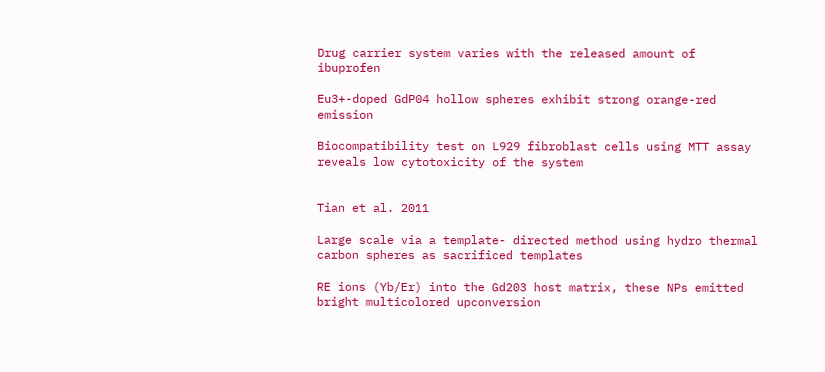Drug carrier system varies with the released amount of ibuprofen

Eu3+-doped GdP04 hollow spheres exhibit strong orange-red emission

Biocompatibility test on L929 fibroblast cells using MTT assay reveals low cytotoxicity of the system


Tian et al. 2011

Large scale via a template- directed method using hydro thermal carbon spheres as sacrificed templates

RE ions (Yb/Er) into the Gd203 host matrix, these NPs emitted bright multicolored upconversion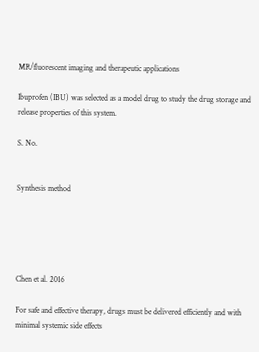MR/fluorescent imaging and therapeutic applications

Ibuprofen (IBU) was selected as a model drug to study the drug storage and release properties of this system.

S. No.


Synthesis method





Chen et al. 2016

For safe and effective therapy, drugs must be delivered efficiently and with minimal systemic side effects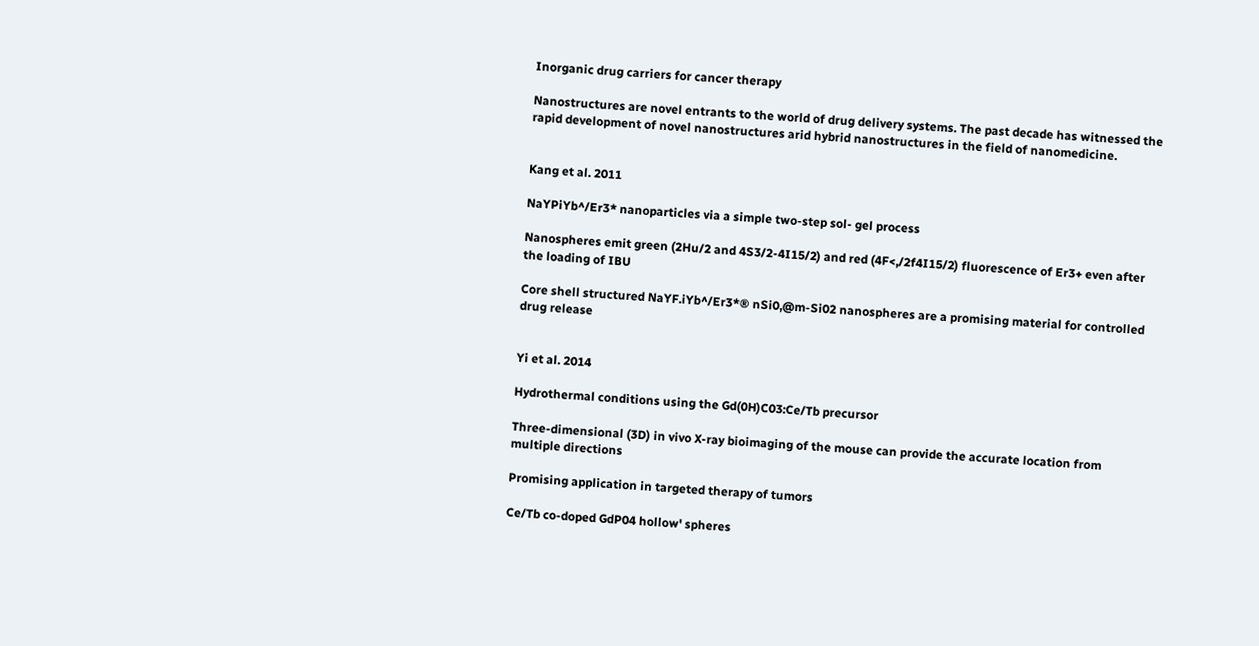Inorganic drug carriers for cancer therapy

Nanostructures are novel entrants to the world of drug delivery systems. The past decade has witnessed the rapid development of novel nanostructures arid hybrid nanostructures in the field of nanomedicine.


Kang et al. 2011

NaYPiYb^/Er3* nanoparticles via a simple two-step sol- gel process

Nanospheres emit green (2Hu/2 and 4S3/2-4I15/2) and red (4F<,/2f4I15/2) fluorescence of Er3+ even after the loading of IBU

Core shell structured NaYF.iYb^/Er3*® nSi0,@m-Si02 nanospheres are a promising material for controlled drug release


Yi et al. 2014

Hydrothermal conditions using the Gd(0H)C03:Ce/Tb precursor

Three-dimensional (3D) in vivo X-ray bioimaging of the mouse can provide the accurate location from multiple directions

Promising application in targeted therapy of tumors

Ce/Tb co-doped GdP04 hollow' spheres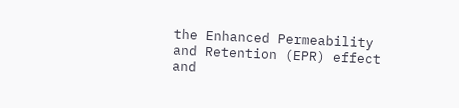the Enhanced Permeability and Retention (EPR) effect and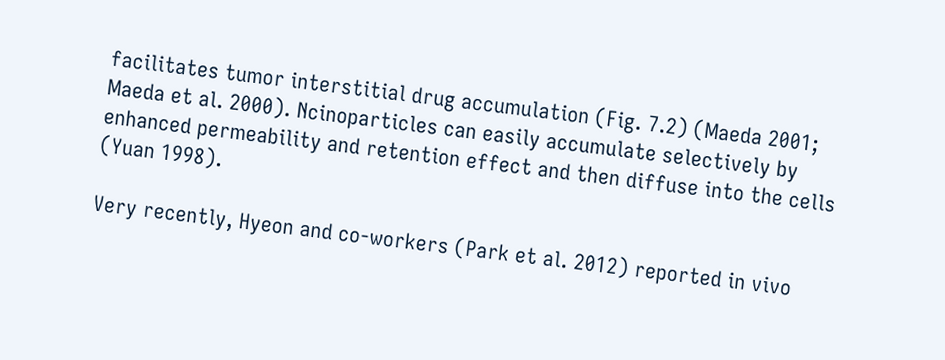facilitates tumor interstitial drug accumulation (Fig. 7.2) (Maeda 2001; Maeda et al. 2000). Ncinoparticles can easily accumulate selectively by enhanced permeability and retention effect and then diffuse into the cells (Yuan 1998).

Very recently, Hyeon and co-workers (Park et al. 2012) reported in vivo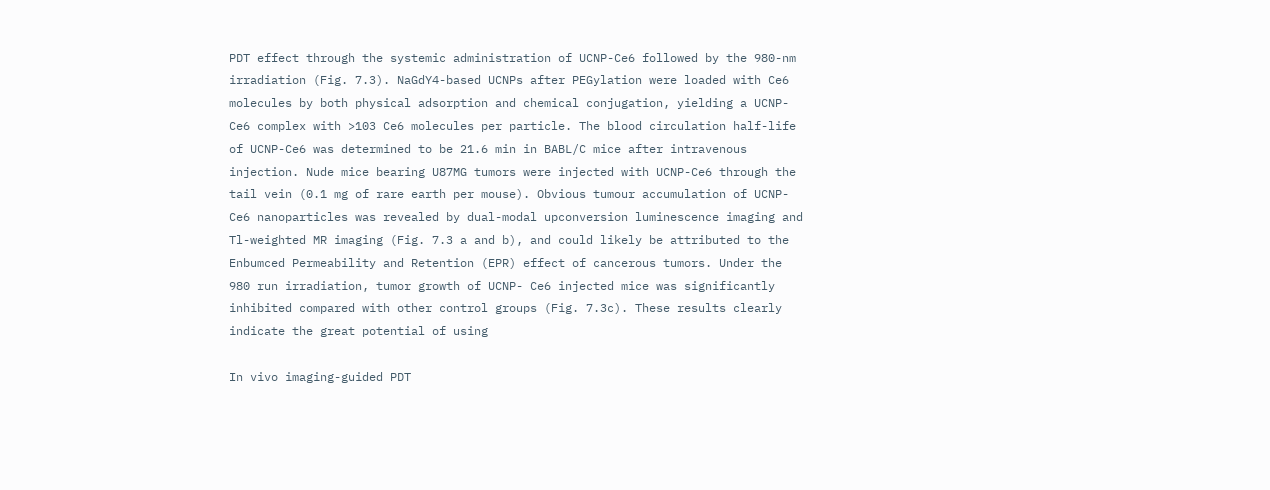PDT effect through the systemic administration of UCNP-Ce6 followed by the 980-nm irradiation (Fig. 7.3). NaGdY4-based UCNPs after PEGylation were loaded with Ce6 molecules by both physical adsorption and chemical conjugation, yielding a UCNP-Ce6 complex with >103 Ce6 molecules per particle. The blood circulation half-life of UCNP-Ce6 was determined to be 21.6 min in BABL/C mice after intravenous injection. Nude mice bearing U87MG tumors were injected with UCNP-Ce6 through the tail vein (0.1 mg of rare earth per mouse). Obvious tumour accumulation of UCNP-Ce6 nanoparticles was revealed by dual-modal upconversion luminescence imaging and Tl-weighted MR imaging (Fig. 7.3 a and b), and could likely be attributed to the Enbumced Permeability and Retention (EPR) effect of cancerous tumors. Under the 980 run irradiation, tumor growth of UCNP- Ce6 injected mice was significantly inhibited compared with other control groups (Fig. 7.3c). These results clearly indicate the great potential of using

In vivo imaging-guided PDT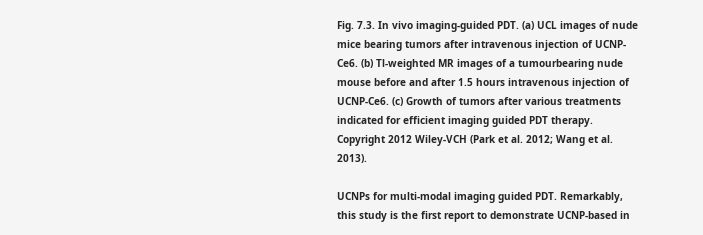Fig. 7.3. In vivo imaging-guided PDT. (a) UCL images of nude mice bearing tumors after intravenous injection of UCNP-Ce6. (b) Tl-weighted MR images of a tumourbearing nude mouse before and after 1.5 hours intravenous injection of UCNP-Ce6. (c) Growth of tumors after various treatments indicated for efficient imaging guided PDT therapy. Copyright 2012 Wiley-VCH (Park et al. 2012; Wang et al. 2013).

UCNPs for multi-modal imaging guided PDT. Remarkably, this study is the first report to demonstrate UCNP-based in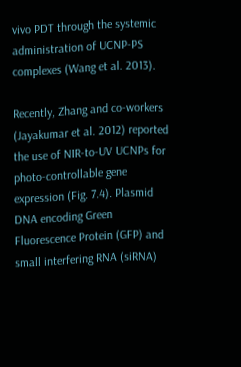vivo PDT through the systemic administration of UCNP-PS complexes (Wang et al. 2013).

Recently, Zhang and co-workers (Jayakumar et al. 2012) reported the use of NIR-to-UV UCNPs for photo-controllable gene expression (Fig. 7.4). Plasmid DNA encoding Green Fluorescence Protein (GFP) and small interfering RNA (siRNA)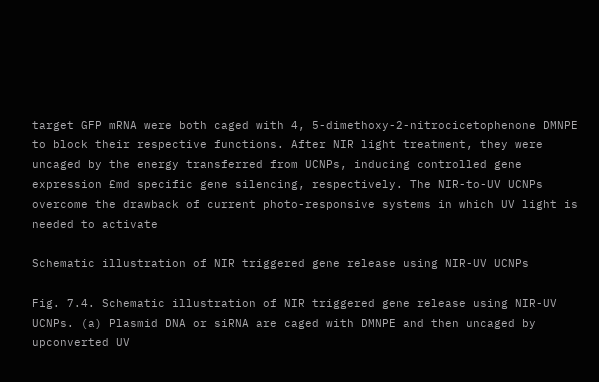target GFP mRNA were both caged with 4, 5-dimethoxy-2-nitrocicetophenone DMNPE to block their respective functions. After NIR light treatment, they were uncaged by the energy transferred from UCNPs, inducing controlled gene expression £md specific gene silencing, respectively. The NIR-to-UV UCNPs overcome the drawback of current photo-responsive systems in which UV light is needed to activate

Schematic illustration of NIR triggered gene release using NIR-UV UCNPs

Fig. 7.4. Schematic illustration of NIR triggered gene release using NIR-UV UCNPs. (a) Plasmid DNA or siRNA are caged with DMNPE and then uncaged by upconverted UV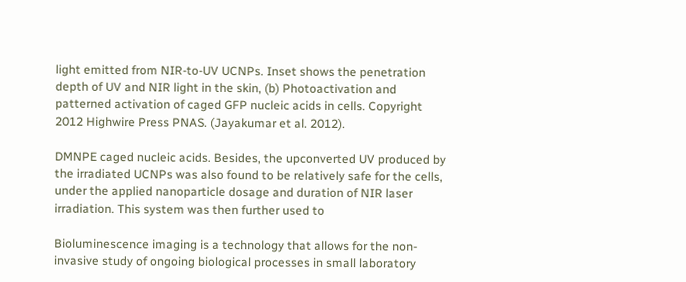light emitted from NIR-to-UV UCNPs. Inset shows the penetration depth of UV and NIR light in the skin, (b) Photoactivation and patterned activation of caged GFP nucleic acids in cells. Copyright 2012 Highwire Press PNAS. (Jayakumar et al. 2012).

DMNPE caged nucleic acids. Besides, the upconverted UV produced by the irradiated UCNPs was also found to be relatively safe for the cells, under the applied nanoparticle dosage and duration of NIR laser irradiation. This system was then further used to

Bioluminescence imaging is a technology that allows for the non-invasive study of ongoing biological processes in small laboratory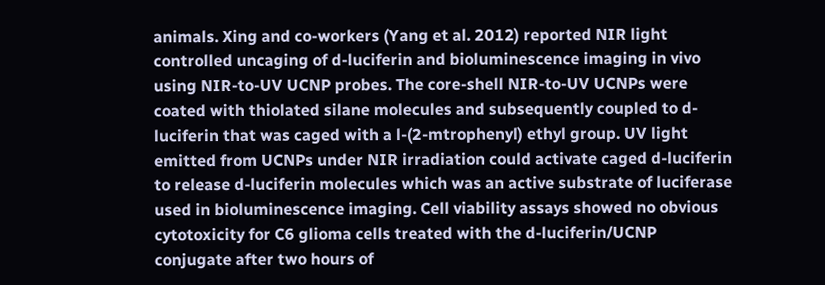animals. Xing and co-workers (Yang et al. 2012) reported NIR light controlled uncaging of d-luciferin and bioluminescence imaging in vivo using NIR-to-UV UCNP probes. The core-shell NIR-to-UV UCNPs were coated with thiolated silane molecules and subsequently coupled to d-luciferin that was caged with a l-(2-mtrophenyl) ethyl group. UV light emitted from UCNPs under NIR irradiation could activate caged d-luciferin to release d-luciferin molecules which was an active substrate of luciferase used in bioluminescence imaging. Cell viability assays showed no obvious cytotoxicity for C6 glioma cells treated with the d-luciferin/UCNP conjugate after two hours of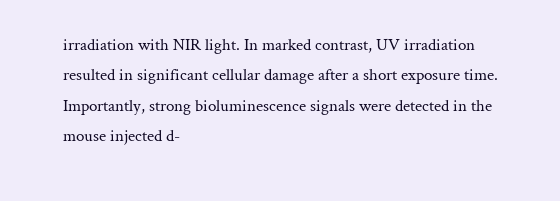irradiation with NIR light. In marked contrast, UV irradiation resulted in significant cellular damage after a short exposure time. Importantly, strong bioluminescence signals were detected in the mouse injected d-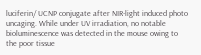luciferin/ UCNP conjugate after NIR-light induced photo uncaging. While under UV irradiation, no notable bioluminescence was detected in the mouse owing to the poor tissue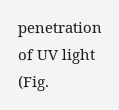penetration of UV light (Fig.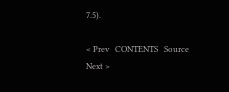7.5).

< Prev   CONTENTS   Source   Next >